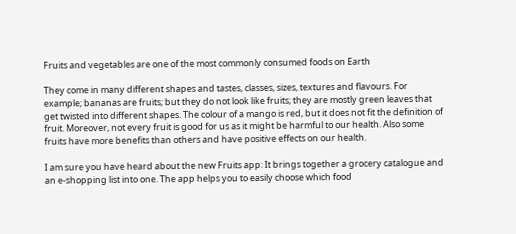Fruits and vegetables are one of the most commonly consumed foods on Earth

They come in many different shapes and tastes, classes, sizes, textures and flavours. For example; bananas are fruits; but they do not look like fruits; they are mostly green leaves that get twisted into different shapes. The colour of a mango is red, but it does not fit the definition of fruit. Moreover, not every fruit is good for us as it might be harmful to our health. Also some fruits have more benefits than others and have positive effects on our health.

I am sure you have heard about the new Fruits app: It brings together a grocery catalogue and an e-shopping list into one. The app helps you to easily choose which food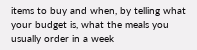items to buy and when, by telling what your budget is, what the meals you usually order in a week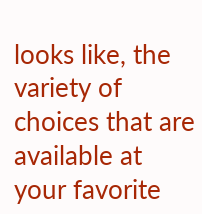looks like, the variety of choices that are available at your favorite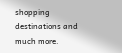shopping destinations and much more.